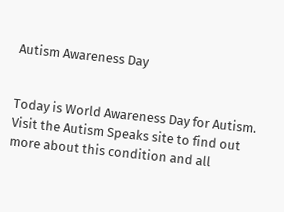Autism Awareness Day


Today is World Awareness Day for Autism. Visit the Autism Speaks site to find out more about this condition and all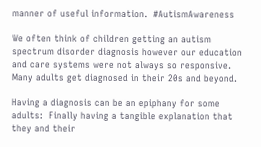manner of useful information.  #AutismAwareness

We often think of children getting an autism spectrum disorder diagnosis however our education and care systems were not always so responsive.  Many adults get diagnosed in their 20s and beyond.

Having a diagnosis can be an epiphany for some adults:  Finally having a tangible explanation that they and their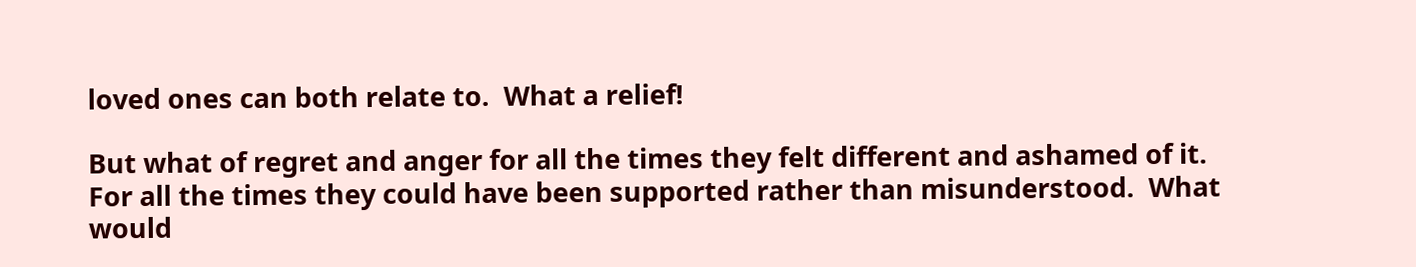loved ones can both relate to.  What a relief!

But what of regret and anger for all the times they felt different and ashamed of it. For all the times they could have been supported rather than misunderstood.  What would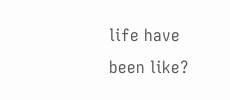life have been like?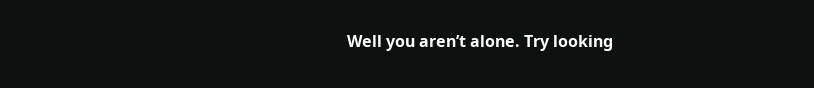Well you aren’t alone. Try looking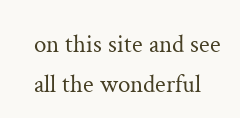on this site and see all the wonderful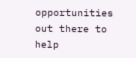opportunities out there to help